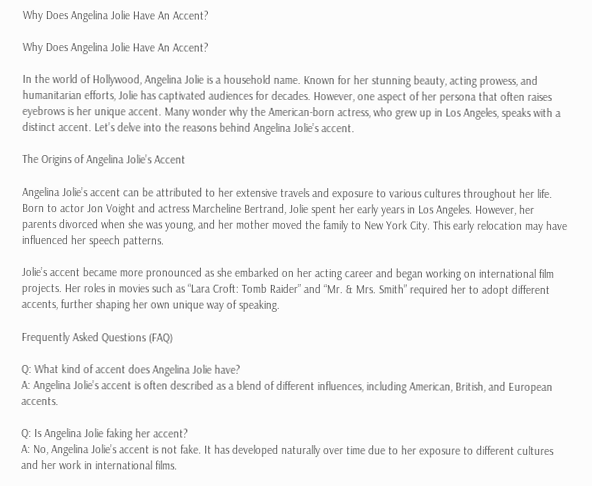Why Does Angelina Jolie Have An Accent?

Why Does Angelina Jolie Have An Accent?

In the world of Hollywood, Angelina Jolie is a household name. Known for her stunning beauty, acting prowess, and humanitarian efforts, Jolie has captivated audiences for decades. However, one aspect of her persona that often raises eyebrows is her unique accent. Many wonder why the American-born actress, who grew up in Los Angeles, speaks with a distinct accent. Let’s delve into the reasons behind Angelina Jolie’s accent.

The Origins of Angelina Jolie’s Accent

Angelina Jolie’s accent can be attributed to her extensive travels and exposure to various cultures throughout her life. Born to actor Jon Voight and actress Marcheline Bertrand, Jolie spent her early years in Los Angeles. However, her parents divorced when she was young, and her mother moved the family to New York City. This early relocation may have influenced her speech patterns.

Jolie’s accent became more pronounced as she embarked on her acting career and began working on international film projects. Her roles in movies such as “Lara Croft: Tomb Raider” and “Mr. & Mrs. Smith” required her to adopt different accents, further shaping her own unique way of speaking.

Frequently Asked Questions (FAQ)

Q: What kind of accent does Angelina Jolie have?
A: Angelina Jolie’s accent is often described as a blend of different influences, including American, British, and European accents.

Q: Is Angelina Jolie faking her accent?
A: No, Angelina Jolie’s accent is not fake. It has developed naturally over time due to her exposure to different cultures and her work in international films.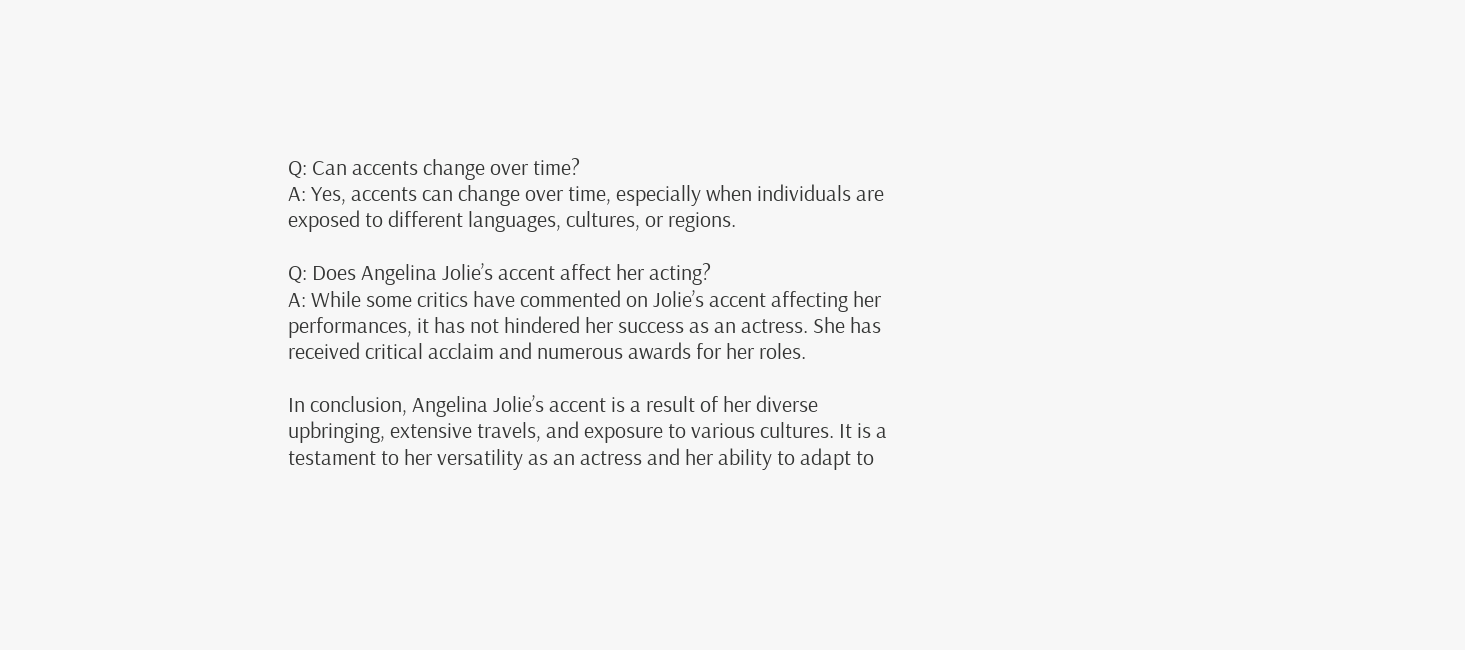Q: Can accents change over time?
A: Yes, accents can change over time, especially when individuals are exposed to different languages, cultures, or regions.

Q: Does Angelina Jolie’s accent affect her acting?
A: While some critics have commented on Jolie’s accent affecting her performances, it has not hindered her success as an actress. She has received critical acclaim and numerous awards for her roles.

In conclusion, Angelina Jolie’s accent is a result of her diverse upbringing, extensive travels, and exposure to various cultures. It is a testament to her versatility as an actress and her ability to adapt to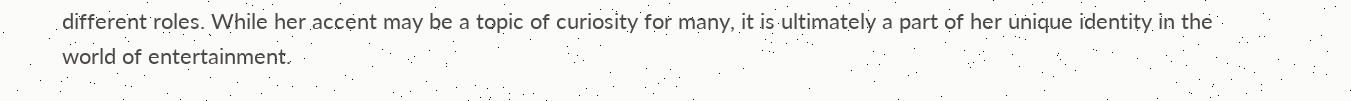different roles. While her accent may be a topic of curiosity for many, it is ultimately a part of her unique identity in the world of entertainment.